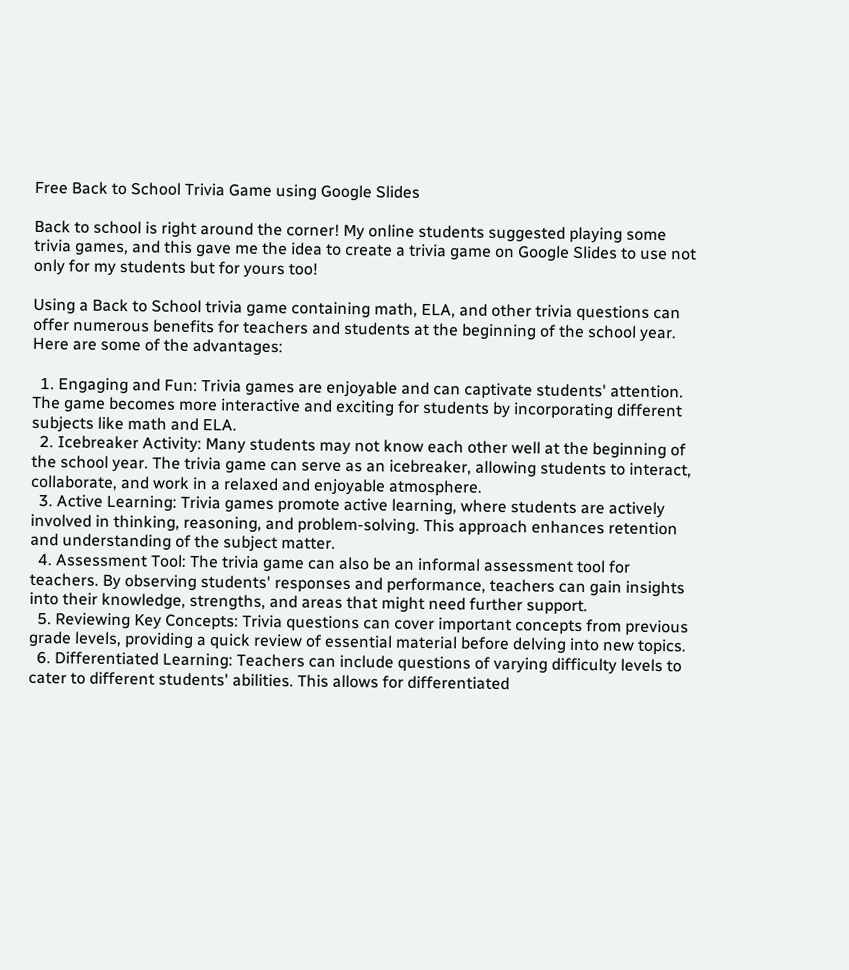Free Back to School Trivia Game using Google Slides

Back to school is right around the corner! My online students suggested playing some trivia games, and this gave me the idea to create a trivia game on Google Slides to use not only for my students but for yours too!

Using a Back to School trivia game containing math, ELA, and other trivia questions can offer numerous benefits for teachers and students at the beginning of the school year. Here are some of the advantages:

  1. Engaging and Fun: Trivia games are enjoyable and can captivate students' attention. The game becomes more interactive and exciting for students by incorporating different subjects like math and ELA.
  2. Icebreaker Activity: Many students may not know each other well at the beginning of the school year. The trivia game can serve as an icebreaker, allowing students to interact, collaborate, and work in a relaxed and enjoyable atmosphere.
  3. Active Learning: Trivia games promote active learning, where students are actively involved in thinking, reasoning, and problem-solving. This approach enhances retention and understanding of the subject matter.
  4. Assessment Tool: The trivia game can also be an informal assessment tool for teachers. By observing students' responses and performance, teachers can gain insights into their knowledge, strengths, and areas that might need further support.
  5. Reviewing Key Concepts: Trivia questions can cover important concepts from previous grade levels, providing a quick review of essential material before delving into new topics.
  6. Differentiated Learning: Teachers can include questions of varying difficulty levels to cater to different students' abilities. This allows for differentiated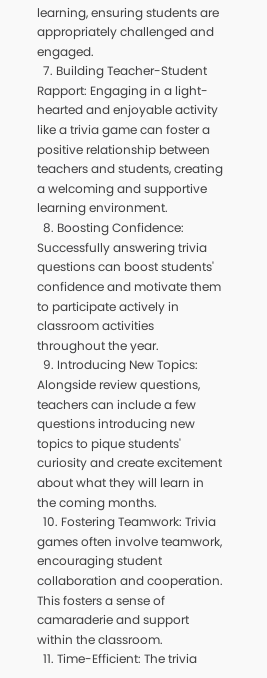learning, ensuring students are appropriately challenged and engaged.
  7. Building Teacher-Student Rapport: Engaging in a light-hearted and enjoyable activity like a trivia game can foster a positive relationship between teachers and students, creating a welcoming and supportive learning environment.
  8. Boosting Confidence: Successfully answering trivia questions can boost students' confidence and motivate them to participate actively in classroom activities throughout the year.
  9. Introducing New Topics: Alongside review questions, teachers can include a few questions introducing new topics to pique students' curiosity and create excitement about what they will learn in the coming months.
  10. Fostering Teamwork: Trivia games often involve teamwork, encouraging student collaboration and cooperation. This fosters a sense of camaraderie and support within the classroom.
  11. Time-Efficient: The trivia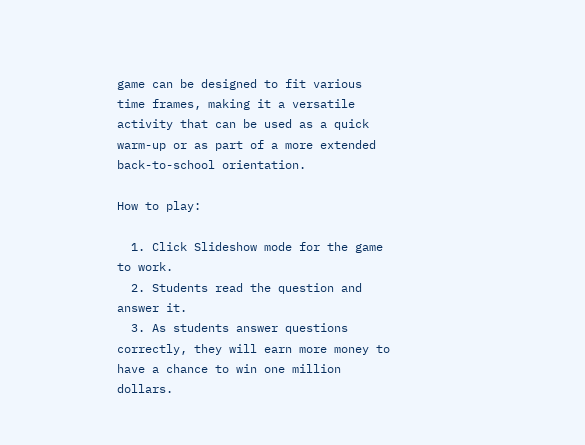game can be designed to fit various time frames, making it a versatile activity that can be used as a quick warm-up or as part of a more extended back-to-school orientation.

How to play:

  1. Click Slideshow mode for the game to work.
  2. Students read the question and answer it.
  3. As students answer questions correctly, they will earn more money to have a chance to win one million dollars.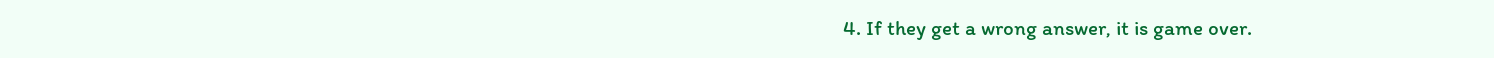4. If they get a wrong answer, it is game over.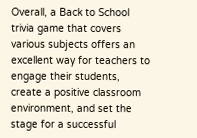Overall, a Back to School trivia game that covers various subjects offers an excellent way for teachers to engage their students, create a positive classroom environment, and set the stage for a successful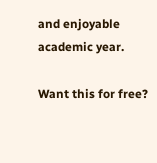and enjoyable academic year.

Want this for free?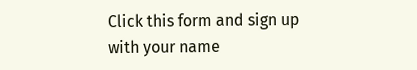Click this form and sign up with your name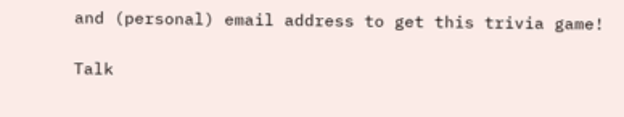and (personal) email address to get this trivia game!

Talk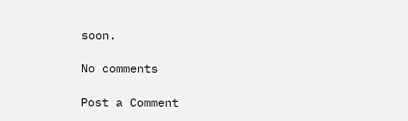soon.

No comments

Post a Comment